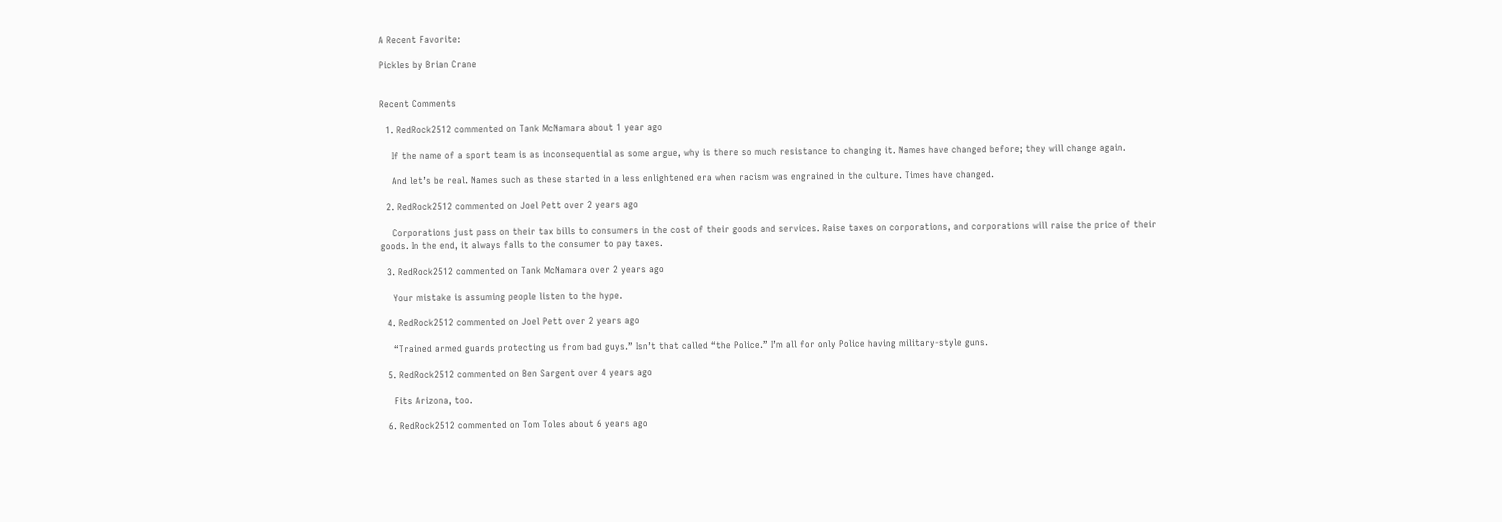A Recent Favorite:

Pickles by Brian Crane


Recent Comments

  1. RedRock2512 commented on Tank McNamara about 1 year ago

    If the name of a sport team is as inconsequential as some argue, why is there so much resistance to changing it. Names have changed before; they will change again.

    And let’s be real. Names such as these started in a less enlightened era when racism was engrained in the culture. Times have changed.

  2. RedRock2512 commented on Joel Pett over 2 years ago

    Corporations just pass on their tax bills to consumers in the cost of their goods and services. Raise taxes on corporations, and corporations will raise the price of their goods. In the end, it always falls to the consumer to pay taxes.

  3. RedRock2512 commented on Tank McNamara over 2 years ago

    Your mistake is assuming people listen to the hype.

  4. RedRock2512 commented on Joel Pett over 2 years ago

    “Trained armed guards protecting us from bad guys.” Isn’t that called “the Police.” I’m all for only Police having military-style guns.

  5. RedRock2512 commented on Ben Sargent over 4 years ago

    Fits Arizona, too.

  6. RedRock2512 commented on Tom Toles about 6 years ago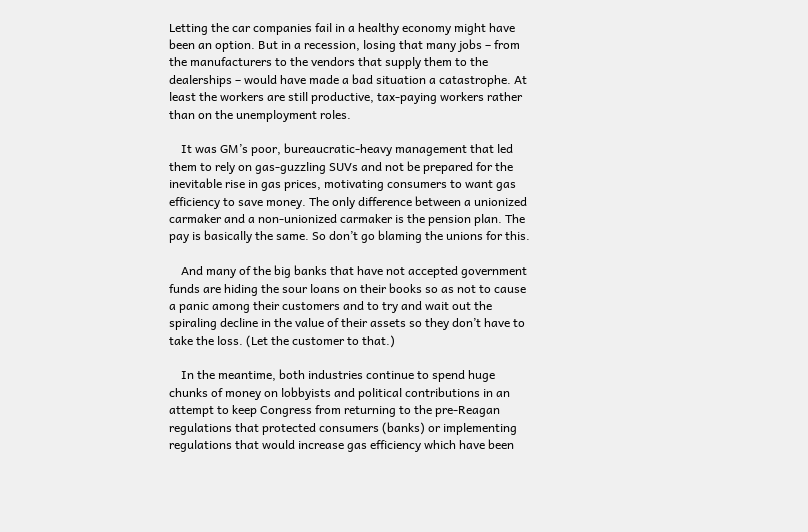Letting the car companies fail in a healthy economy might have been an option. But in a recession, losing that many jobs – from the manufacturers to the vendors that supply them to the dealerships – would have made a bad situation a catastrophe. At least the workers are still productive, tax-paying workers rather than on the unemployment roles.

    It was GM’s poor, bureaucratic-heavy management that led them to rely on gas-guzzling SUVs and not be prepared for the inevitable rise in gas prices, motivating consumers to want gas efficiency to save money. The only difference between a unionized carmaker and a non-unionized carmaker is the pension plan. The pay is basically the same. So don’t go blaming the unions for this.

    And many of the big banks that have not accepted government funds are hiding the sour loans on their books so as not to cause a panic among their customers and to try and wait out the spiraling decline in the value of their assets so they don’t have to take the loss. (Let the customer to that.)

    In the meantime, both industries continue to spend huge chunks of money on lobbyists and political contributions in an attempt to keep Congress from returning to the pre-Reagan regulations that protected consumers (banks) or implementing regulations that would increase gas efficiency which have been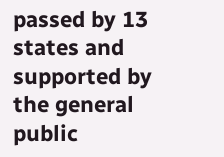passed by 13 states and supported by the general public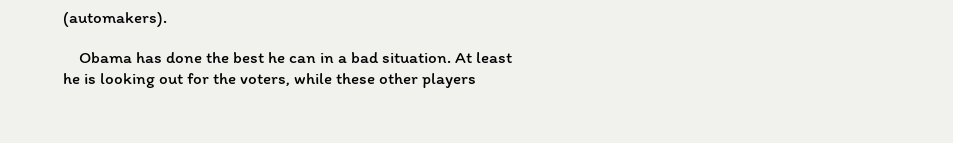(automakers).

    Obama has done the best he can in a bad situation. At least he is looking out for the voters, while these other players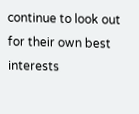continue to look out for their own best interests